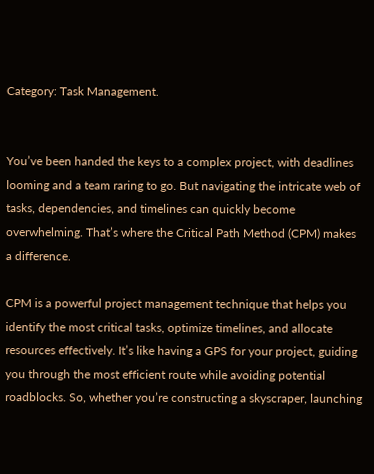Category: Task Management.


You’ve been handed the keys to a complex project, with deadlines looming and a team raring to go. But navigating the intricate web of tasks, dependencies, and timelines can quickly become overwhelming. That’s where the Critical Path Method (CPM) makes a difference.

CPM is a powerful project management technique that helps you identify the most critical tasks, optimize timelines, and allocate resources effectively. It’s like having a GPS for your project, guiding you through the most efficient route while avoiding potential roadblocks. So, whether you’re constructing a skyscraper, launching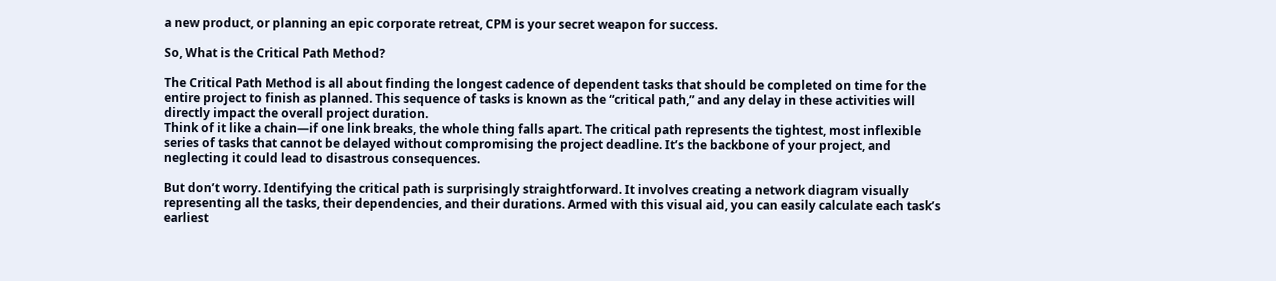a new product, or planning an epic corporate retreat, CPM is your secret weapon for success.

So, What is the Critical Path Method?

The Critical Path Method is all about finding the longest cadence of dependent tasks that should be completed on time for the entire project to finish as planned. This sequence of tasks is known as the “critical path,” and any delay in these activities will directly impact the overall project duration.
Think of it like a chain—if one link breaks, the whole thing falls apart. The critical path represents the tightest, most inflexible series of tasks that cannot be delayed without compromising the project deadline. It’s the backbone of your project, and neglecting it could lead to disastrous consequences.

But don’t worry. Identifying the critical path is surprisingly straightforward. It involves creating a network diagram visually representing all the tasks, their dependencies, and their durations. Armed with this visual aid, you can easily calculate each task’s earliest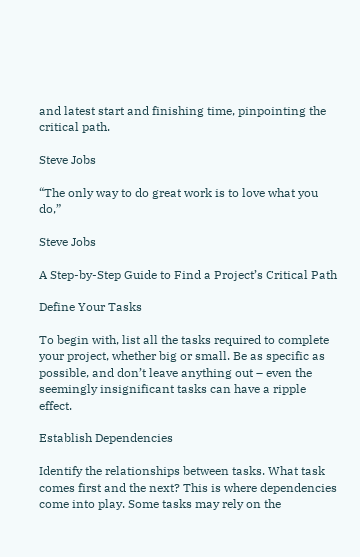and latest start and finishing time, pinpointing the critical path.

Steve Jobs

“The only way to do great work is to love what you do,”

Steve Jobs

A Step-by-Step Guide to Find a Project’s Critical Path

Define Your Tasks

To begin with, list all the tasks required to complete your project, whether big or small. Be as specific as possible, and don’t leave anything out – even the seemingly insignificant tasks can have a ripple effect.

Establish Dependencies

Identify the relationships between tasks. What task comes first and the next? This is where dependencies come into play. Some tasks may rely on the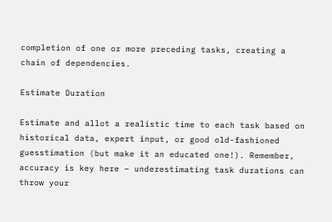completion of one or more preceding tasks, creating a chain of dependencies.

Estimate Duration

Estimate and allot a realistic time to each task based on historical data, expert input, or good old-fashioned guesstimation (but make it an educated one!). Remember, accuracy is key here – underestimating task durations can throw your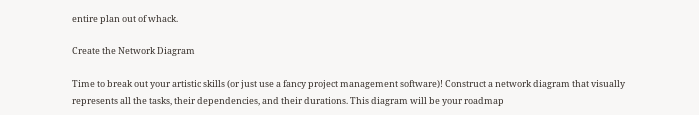entire plan out of whack.

Create the Network Diagram

Time to break out your artistic skills (or just use a fancy project management software)! Construct a network diagram that visually represents all the tasks, their dependencies, and their durations. This diagram will be your roadmap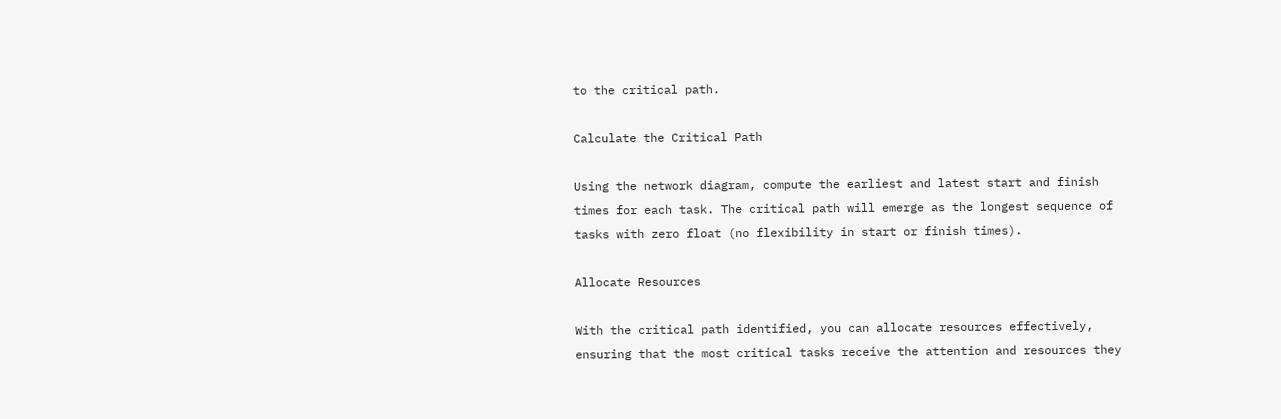to the critical path.

Calculate the Critical Path

Using the network diagram, compute the earliest and latest start and finish times for each task. The critical path will emerge as the longest sequence of tasks with zero float (no flexibility in start or finish times).

Allocate Resources

With the critical path identified, you can allocate resources effectively, ensuring that the most critical tasks receive the attention and resources they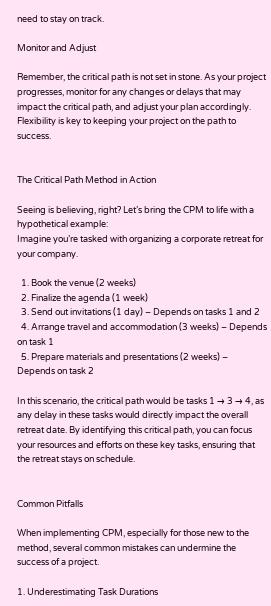need to stay on track.

Monitor and Adjust

Remember, the critical path is not set in stone. As your project progresses, monitor for any changes or delays that may impact the critical path, and adjust your plan accordingly. Flexibility is key to keeping your project on the path to success.


The Critical Path Method in Action

Seeing is believing, right? Let’s bring the CPM to life with a hypothetical example:
Imagine you’re tasked with organizing a corporate retreat for your company.

  1. Book the venue (2 weeks)
  2. Finalize the agenda (1 week)
  3. Send out invitations (1 day) – Depends on tasks 1 and 2
  4. Arrange travel and accommodation (3 weeks) – Depends on task 1
  5. Prepare materials and presentations (2 weeks) – Depends on task 2

In this scenario, the critical path would be tasks 1 → 3 → 4, as any delay in these tasks would directly impact the overall retreat date. By identifying this critical path, you can focus your resources and efforts on these key tasks, ensuring that the retreat stays on schedule.


Common Pitfalls

When implementing CPM, especially for those new to the method, several common mistakes can undermine the success of a project.

1. Underestimating Task Durations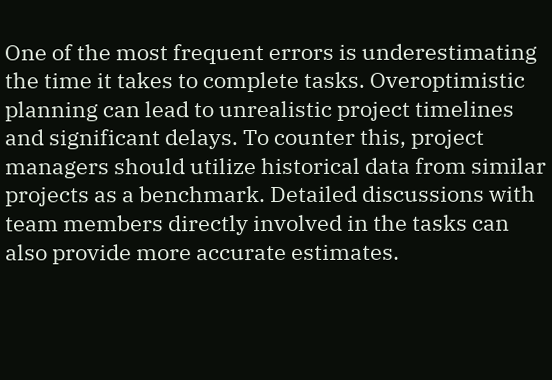One of the most frequent errors is underestimating the time it takes to complete tasks. Overoptimistic planning can lead to unrealistic project timelines and significant delays. To counter this, project managers should utilize historical data from similar projects as a benchmark. Detailed discussions with team members directly involved in the tasks can also provide more accurate estimates.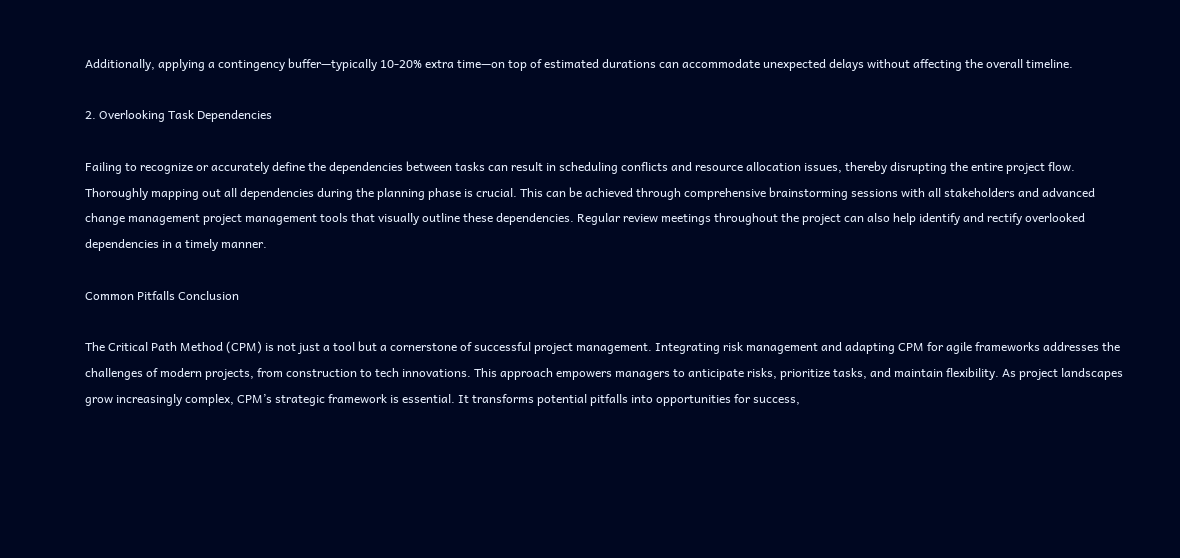Additionally, applying a contingency buffer—typically 10-20% extra time—on top of estimated durations can accommodate unexpected delays without affecting the overall timeline.

2. Overlooking Task Dependencies

Failing to recognize or accurately define the dependencies between tasks can result in scheduling conflicts and resource allocation issues, thereby disrupting the entire project flow.
Thoroughly mapping out all dependencies during the planning phase is crucial. This can be achieved through comprehensive brainstorming sessions with all stakeholders and advanced change management project management tools that visually outline these dependencies. Regular review meetings throughout the project can also help identify and rectify overlooked dependencies in a timely manner.

Common Pitfalls Conclusion

The Critical Path Method (CPM) is not just a tool but a cornerstone of successful project management. Integrating risk management and adapting CPM for agile frameworks addresses the challenges of modern projects, from construction to tech innovations. This approach empowers managers to anticipate risks, prioritize tasks, and maintain flexibility. As project landscapes grow increasingly complex, CPM’s strategic framework is essential. It transforms potential pitfalls into opportunities for success,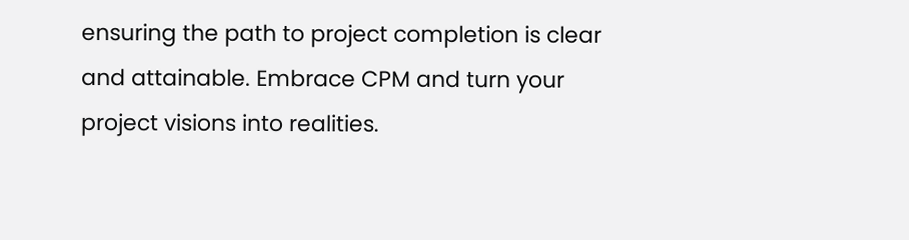ensuring the path to project completion is clear and attainable. Embrace CPM and turn your project visions into realities.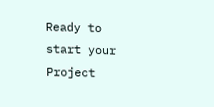Ready to start your Project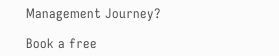Management Journey?

Book a free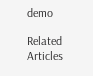demo

Related Articles